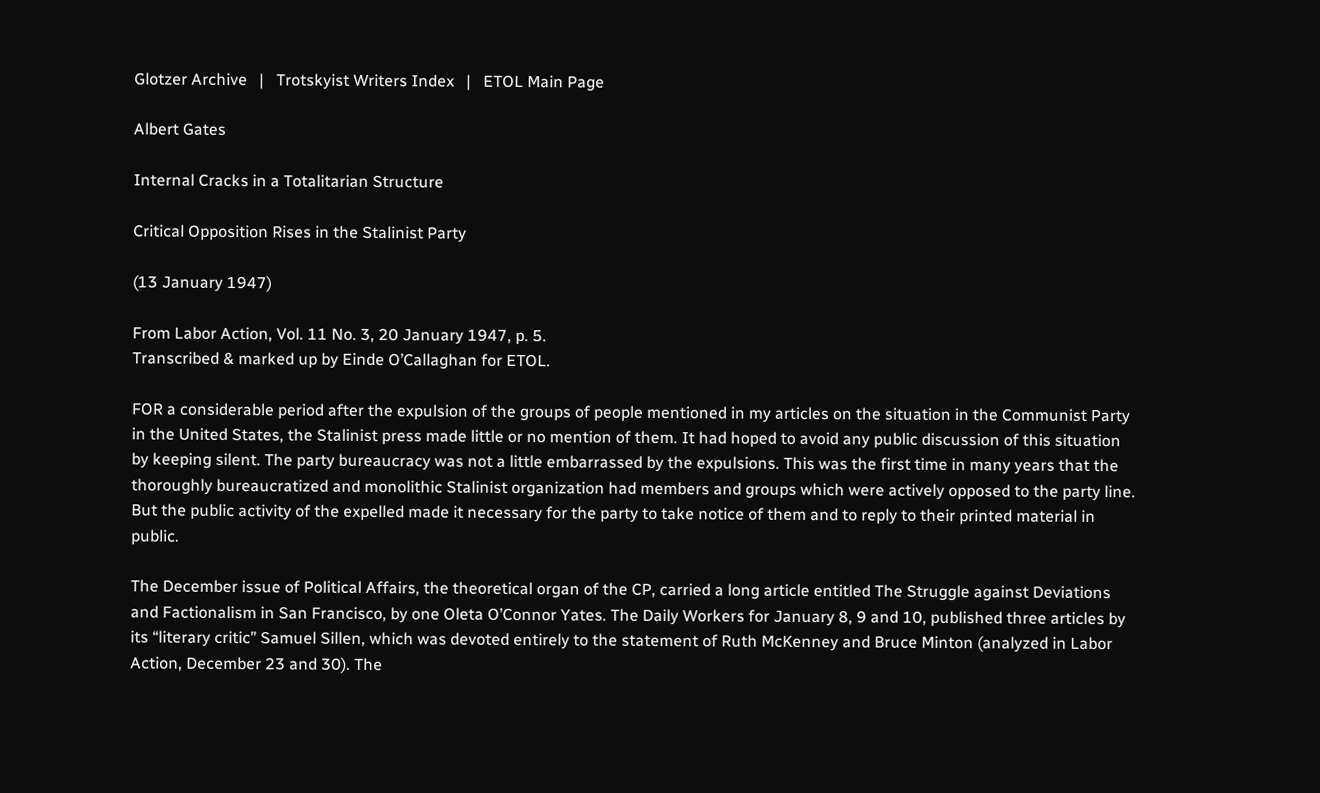Glotzer Archive   |   Trotskyist Writers Index   |   ETOL Main Page

Albert Gates

Internal Cracks in a Totalitarian Structure

Critical Opposition Rises in the Stalinist Party

(13 January 1947)

From Labor Action, Vol. 11 No. 3, 20 January 1947, p. 5.
Transcribed & marked up by Einde O’Callaghan for ETOL.

FOR a considerable period after the expulsion of the groups of people mentioned in my articles on the situation in the Communist Party in the United States, the Stalinist press made little or no mention of them. It had hoped to avoid any public discussion of this situation by keeping silent. The party bureaucracy was not a little embarrassed by the expulsions. This was the first time in many years that the thoroughly bureaucratized and monolithic Stalinist organization had members and groups which were actively opposed to the party line. But the public activity of the expelled made it necessary for the party to take notice of them and to reply to their printed material in public.

The December issue of Political Affairs, the theoretical organ of the CP, carried a long article entitled The Struggle against Deviations and Factionalism in San Francisco, by one Oleta O’Connor Yates. The Daily Workers for January 8, 9 and 10, published three articles by its “literary critic” Samuel Sillen, which was devoted entirely to the statement of Ruth McKenney and Bruce Minton (analyzed in Labor Action, December 23 and 30). The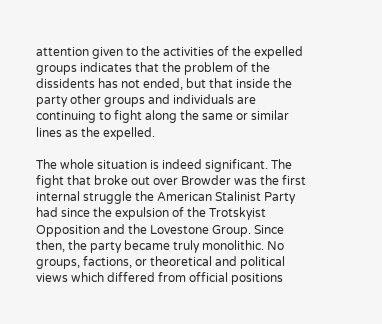attention given to the activities of the expelled groups indicates that the problem of the dissidents has not ended, but that inside the party other groups and individuals are continuing to fight along the same or similar lines as the expelled.

The whole situation is indeed significant. The fight that broke out over Browder was the first internal struggle the American Stalinist Party had since the expulsion of the Trotskyist Opposition and the Lovestone Group. Since then, the party became truly monolithic. No groups, factions, or theoretical and political views which differed from official positions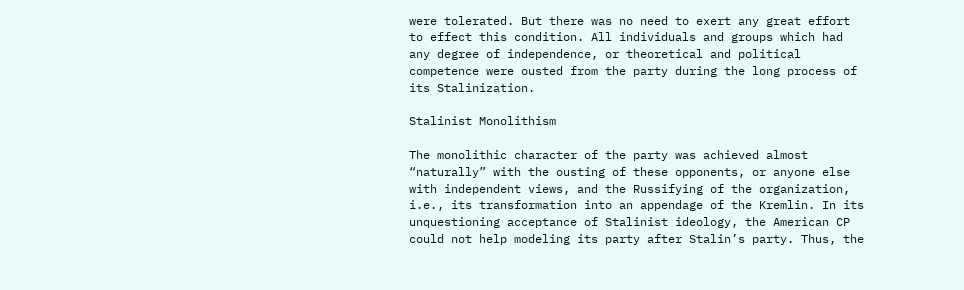were tolerated. But there was no need to exert any great effort to effect this condition. All individuals and groups which had any degree of independence, or theoretical and political competence were ousted from the party during the long process of its Stalinization.

Stalinist Monolithism

The monolithic character of the party was achieved almost “naturally” with the ousting of these opponents, or anyone else with independent views, and the Russifying of the organization, i.e., its transformation into an appendage of the Kremlin. In its unquestioning acceptance of Stalinist ideology, the American CP could not help modeling its party after Stalin’s party. Thus, the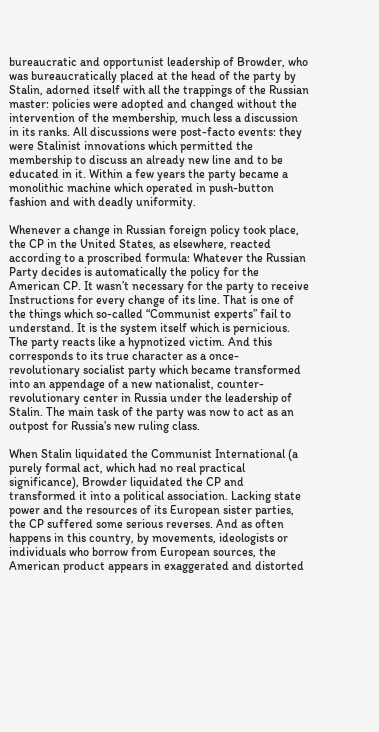bureaucratic and opportunist leadership of Browder, who was bureaucratically placed at the head of the party by Stalin, adorned itself with all the trappings of the Russian master: policies were adopted and changed without the intervention of the membership, much less a discussion in its ranks. All discussions were post-facto events: they were Stalinist innovations which permitted the membership to discuss an already new line and to be educated in it. Within a few years the party became a monolithic machine which operated in push-button fashion and with deadly uniformity.

Whenever a change in Russian foreign policy took place, the CP in the United States, as elsewhere, reacted according to a proscribed formula: Whatever the Russian Party decides is automatically the policy for the American CP. It wasn’t necessary for the party to receive Instructions for every change of its line. That is one of the things which so-called “Communist experts” fail to understand. It is the system itself which is pernicious. The party reacts like a hypnotized victim. And this corresponds to its true character as a once-revolutionary socialist party which became transformed into an appendage of a new nationalist, counter-revolutionary center in Russia under the leadership of Stalin. The main task of the party was now to act as an outpost for Russia’s new ruling class.

When Stalin liquidated the Communist International (a purely formal act, which had no real practical significance), Browder liquidated the CP and transformed it into a political association. Lacking state power and the resources of its European sister parties, the CP suffered some serious reverses. And as often happens in this country, by movements, ideologists or individuals who borrow from European sources, the American product appears in exaggerated and distorted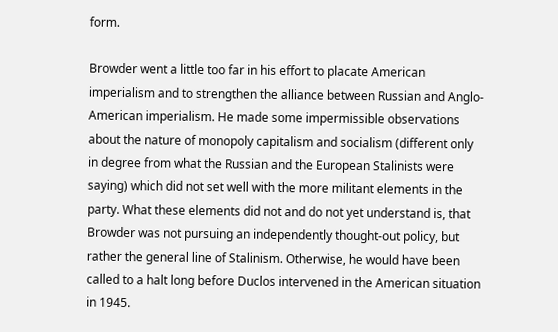form.

Browder went a little too far in his effort to placate American imperialism and to strengthen the alliance between Russian and Anglo-American imperialism. He made some impermissible observations about the nature of monopoly capitalism and socialism (different only in degree from what the Russian and the European Stalinists were saying) which did not set well with the more militant elements in the party. What these elements did not and do not yet understand is, that Browder was not pursuing an independently thought-out policy, but rather the general line of Stalinism. Otherwise, he would have been called to a halt long before Duclos intervened in the American situation in 1945.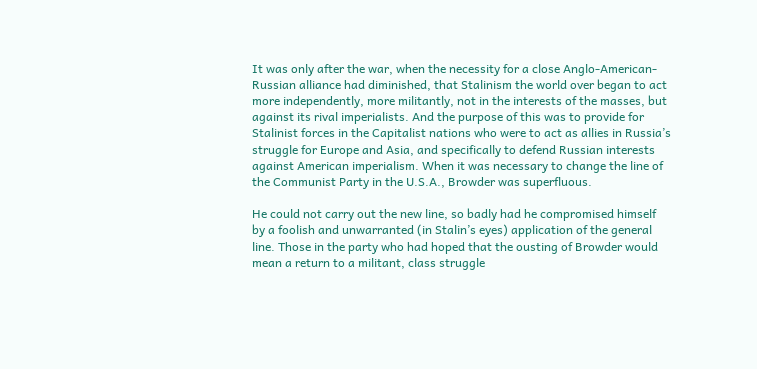It was only after the war, when the necessity for a close Anglo-American-Russian alliance had diminished, that Stalinism the world over began to act more independently, more militantly, not in the interests of the masses, but against its rival imperialists. And the purpose of this was to provide for Stalinist forces in the Capitalist nations who were to act as allies in Russia’s struggle for Europe and Asia, and specifically to defend Russian interests against American imperialism. When it was necessary to change the line of the Communist Party in the U.S.A., Browder was superfluous.

He could not carry out the new line, so badly had he compromised himself by a foolish and unwarranted (in Stalin’s eyes) application of the general line. Those in the party who had hoped that the ousting of Browder would mean a return to a militant, class struggle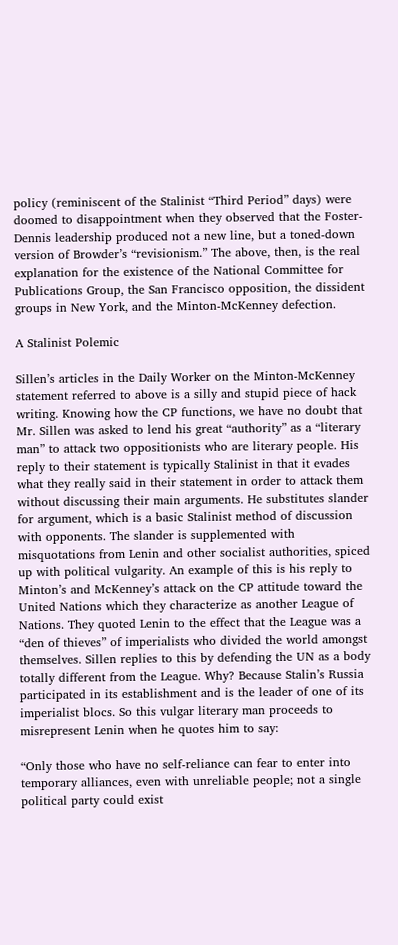policy (reminiscent of the Stalinist “Third Period” days) were doomed to disappointment when they observed that the Foster-Dennis leadership produced not a new line, but a toned-down version of Browder’s “revisionism.” The above, then, is the real explanation for the existence of the National Committee for Publications Group, the San Francisco opposition, the dissident groups in New York, and the Minton-McKenney defection.

A Stalinist Polemic

Sillen’s articles in the Daily Worker on the Minton-McKenney statement referred to above is a silly and stupid piece of hack writing. Knowing how the CP functions, we have no doubt that Mr. Sillen was asked to lend his great “authority” as a “literary man” to attack two oppositionists who are literary people. His reply to their statement is typically Stalinist in that it evades what they really said in their statement in order to attack them without discussing their main arguments. He substitutes slander for argument, which is a basic Stalinist method of discussion with opponents. The slander is supplemented with misquotations from Lenin and other socialist authorities, spiced up with political vulgarity. An example of this is his reply to Minton’s and McKenney’s attack on the CP attitude toward the United Nations which they characterize as another League of Nations. They quoted Lenin to the effect that the League was a “den of thieves” of imperialists who divided the world amongst themselves. Sillen replies to this by defending the UN as a body totally different from the League. Why? Because Stalin’s Russia participated in its establishment and is the leader of one of its imperialist blocs. So this vulgar literary man proceeds to misrepresent Lenin when he quotes him to say:

“Only those who have no self-reliance can fear to enter into temporary alliances, even with unreliable people; not a single political party could exist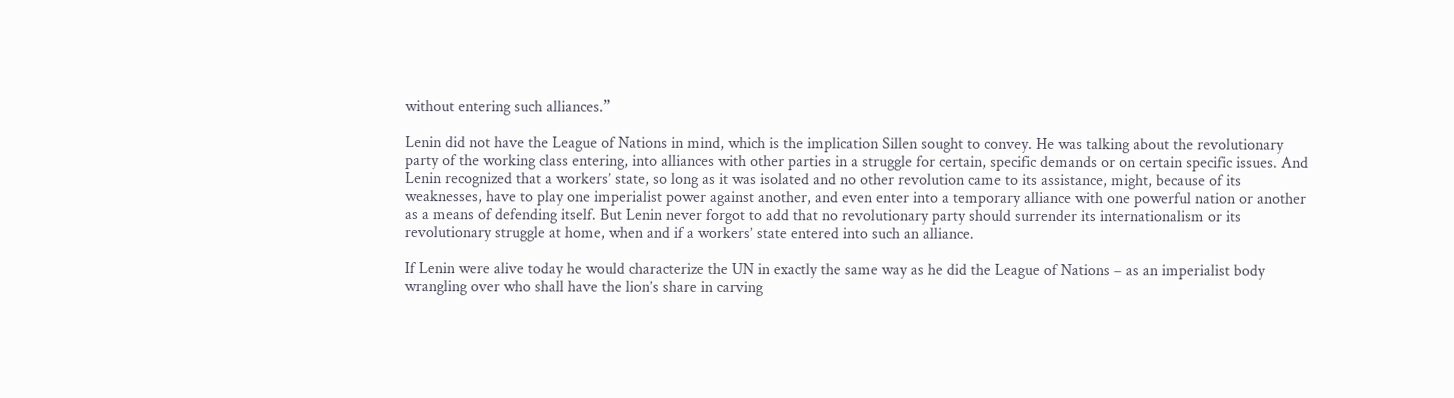without entering such alliances.”

Lenin did not have the League of Nations in mind, which is the implication Sillen sought to convey. He was talking about the revolutionary party of the working class entering, into alliances with other parties in a struggle for certain, specific demands or on certain specific issues. And Lenin recognized that a workers’ state, so long as it was isolated and no other revolution came to its assistance, might, because of its weaknesses, have to play one imperialist power against another, and even enter into a temporary alliance with one powerful nation or another as a means of defending itself. But Lenin never forgot to add that no revolutionary party should surrender its internationalism or its revolutionary struggle at home, when and if a workers’ state entered into such an alliance.

If Lenin were alive today he would characterize the UN in exactly the same way as he did the League of Nations – as an imperialist body wrangling over who shall have the lion’s share in carving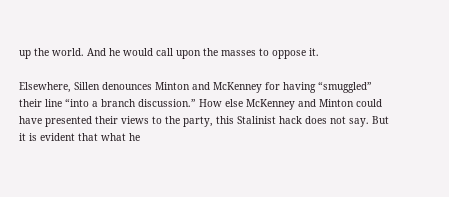up the world. And he would call upon the masses to oppose it.

Elsewhere, Sillen denounces Minton and McKenney for having “smuggled” their line “into a branch discussion.” How else McKenney and Minton could have presented their views to the party, this Stalinist hack does not say. But it is evident that what he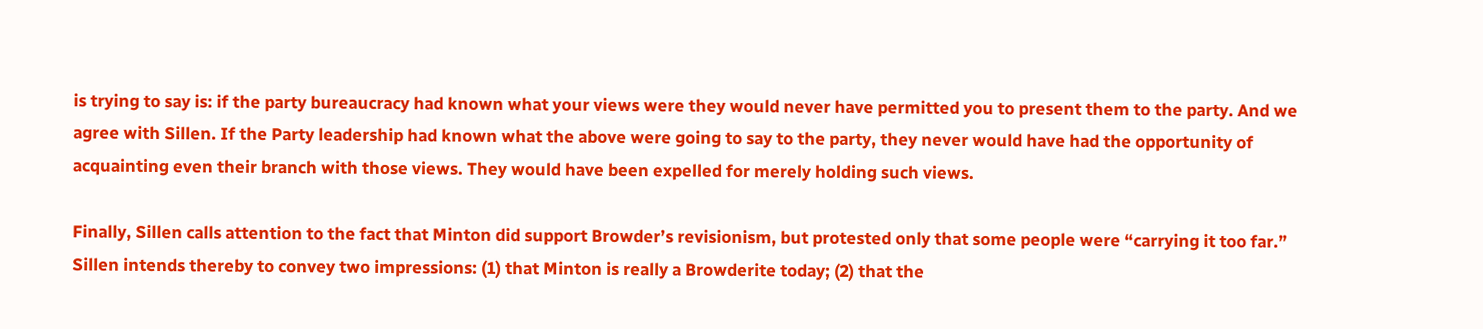is trying to say is: if the party bureaucracy had known what your views were they would never have permitted you to present them to the party. And we agree with Sillen. If the Party leadership had known what the above were going to say to the party, they never would have had the opportunity of acquainting even their branch with those views. They would have been expelled for merely holding such views.

Finally, Sillen calls attention to the fact that Minton did support Browder’s revisionism, but protested only that some people were “carrying it too far.” Sillen intends thereby to convey two impressions: (1) that Minton is really a Browderite today; (2) that the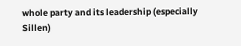whole party and its leadership (especially Sillen)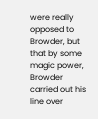were really opposed to Browder, but that by some magic power, Browder carried out his line over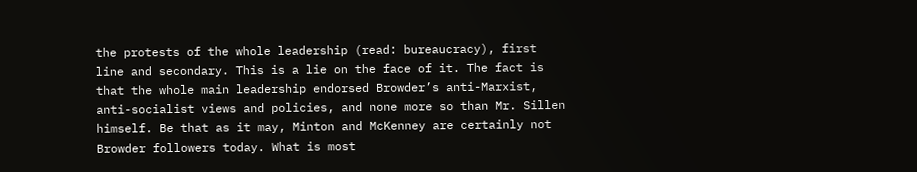the protests of the whole leadership (read: bureaucracy), first line and secondary. This is a lie on the face of it. The fact is that the whole main leadership endorsed Browder’s anti-Marxist, anti-socialist views and policies, and none more so than Mr. Sillen himself. Be that as it may, Minton and McKenney are certainly not Browder followers today. What is most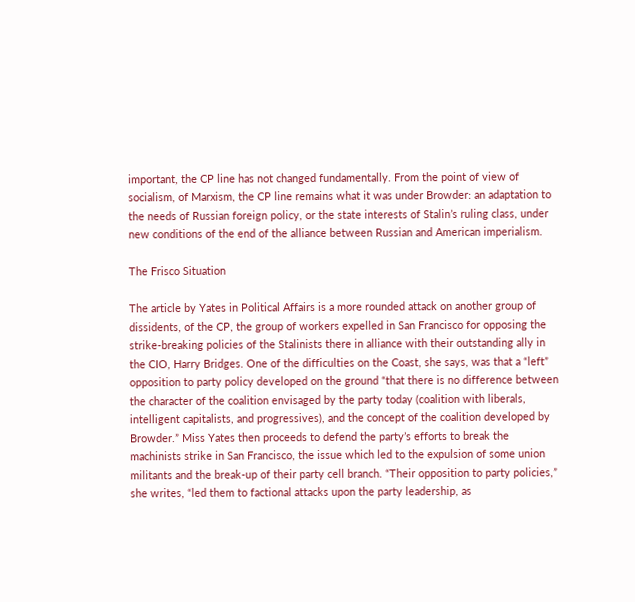important, the CP line has not changed fundamentally. From the point of view of socialism, of Marxism, the CP line remains what it was under Browder: an adaptation to the needs of Russian foreign policy, or the state interests of Stalin’s ruling class, under new conditions of the end of the alliance between Russian and American imperialism.

The Frisco Situation

The article by Yates in Political Affairs is a more rounded attack on another group of dissidents, of the CP, the group of workers expelled in San Francisco for opposing the strike-breaking policies of the Stalinists there in alliance with their outstanding ally in the CIO, Harry Bridges. One of the difficulties on the Coast, she says, was that a “left” opposition to party policy developed on the ground “that there is no difference between the character of the coalition envisaged by the party today (coalition with liberals, intelligent capitalists, and progressives), and the concept of the coalition developed by Browder.” Miss Yates then proceeds to defend the party’s efforts to break the machinists strike in San Francisco, the issue which led to the expulsion of some union militants and the break-up of their party cell branch. “Their opposition to party policies,” she writes, “led them to factional attacks upon the party leadership, as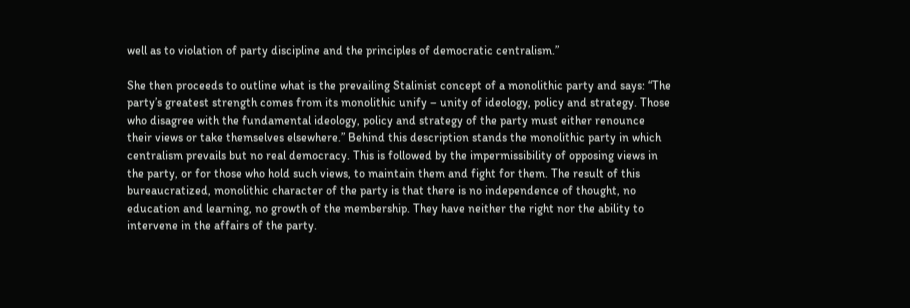well as to violation of party discipline and the principles of democratic centralism.”

She then proceeds to outline what is the prevailing Stalinist concept of a monolithic party and says: “The party’s greatest strength comes from its monolithic unify – unity of ideology, policy and strategy. Those who disagree with the fundamental ideology, policy and strategy of the party must either renounce their views or take themselves elsewhere.” Behind this description stands the monolithic party in which centralism prevails but no real democracy. This is followed by the impermissibility of opposing views in the party, or for those who hold such views, to maintain them and fight for them. The result of this bureaucratized, monolithic character of the party is that there is no independence of thought, no education and learning, no growth of the membership. They have neither the right nor the ability to intervene in the affairs of the party.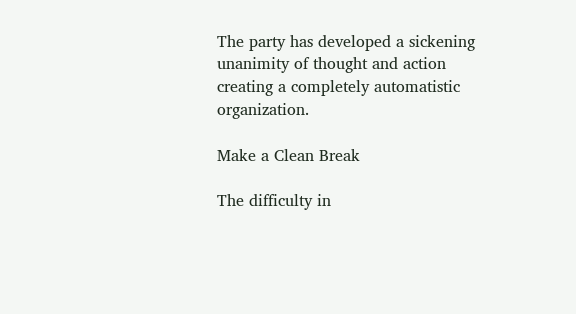The party has developed a sickening unanimity of thought and action creating a completely automatistic organization.

Make a Clean Break

The difficulty in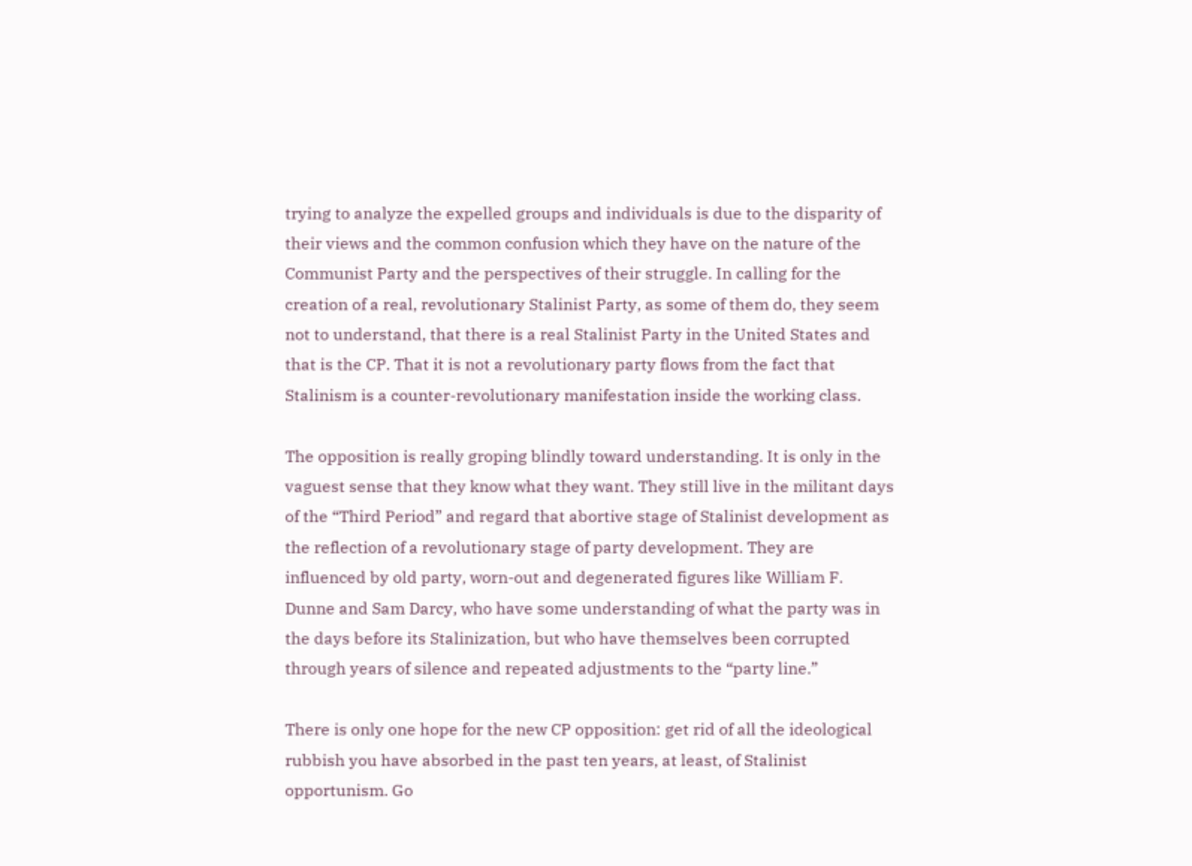trying to analyze the expelled groups and individuals is due to the disparity of their views and the common confusion which they have on the nature of the Communist Party and the perspectives of their struggle. In calling for the creation of a real, revolutionary Stalinist Party, as some of them do, they seem not to understand, that there is a real Stalinist Party in the United States and that is the CP. That it is not a revolutionary party flows from the fact that Stalinism is a counter-revolutionary manifestation inside the working class.

The opposition is really groping blindly toward understanding. It is only in the vaguest sense that they know what they want. They still live in the militant days of the “Third Period” and regard that abortive stage of Stalinist development as the reflection of a revolutionary stage of party development. They are influenced by old party, worn-out and degenerated figures like William F. Dunne and Sam Darcy, who have some understanding of what the party was in the days before its Stalinization, but who have themselves been corrupted through years of silence and repeated adjustments to the “party line.”

There is only one hope for the new CP opposition: get rid of all the ideological rubbish you have absorbed in the past ten years, at least, of Stalinist opportunism. Go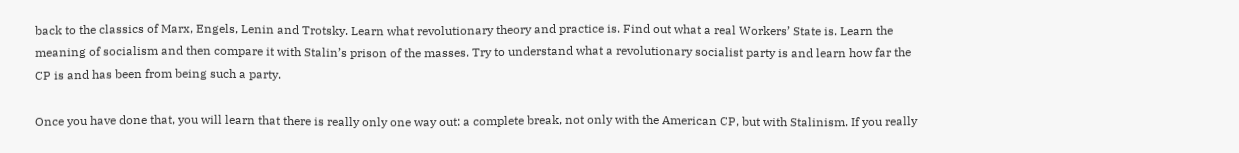back to the classics of Marx, Engels, Lenin and Trotsky. Learn what revolutionary theory and practice is. Find out what a real Workers’ State is. Learn the meaning of socialism and then compare it with Stalin’s prison of the masses. Try to understand what a revolutionary socialist party is and learn how far the CP is and has been from being such a party.

Once you have done that, you will learn that there is really only one way out: a complete break, not only with the American CP, but with Stalinism. If you really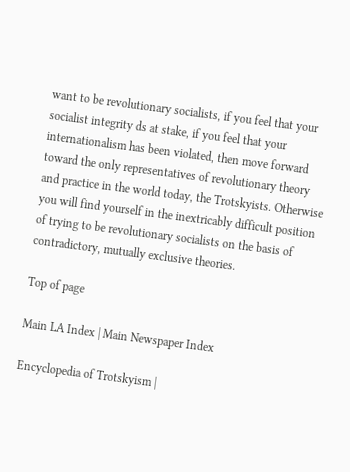want to be revolutionary socialists, if you feel that your socialist integrity ds at stake, if you feel that your internationalism has been violated, then move forward toward the only representatives of revolutionary theory and practice in the world today, the Trotskyists. Otherwise you will find yourself in the inextricably difficult position of trying to be revolutionary socialists on the basis of contradictory, mutually exclusive theories.

Top of page

Main LA Index | Main Newspaper Index

Encyclopedia of Trotskyism |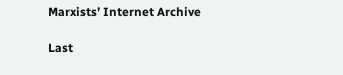Marxists’ Internet Archive

Last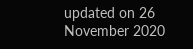updated on 26 November 2020